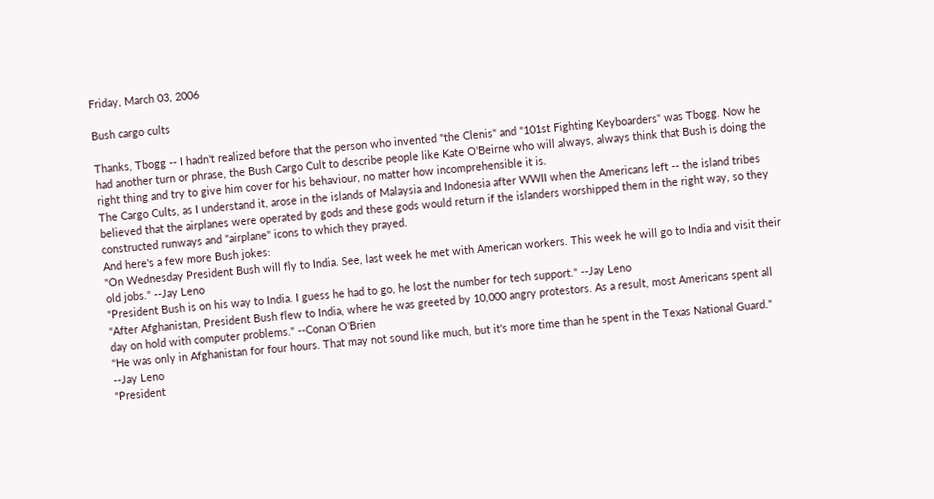Friday, March 03, 2006

Bush cargo cults

Thanks, Tbogg -- I hadn't realized before that the person who invented "the Clenis" and "101st Fighting Keyboarders" was Tbogg. Now he had another turn or phrase, the Bush Cargo Cult to describe people like Kate O'Beirne who will always, always think that Bush is doing the right thing and try to give him cover for his behaviour, no matter how incomprehensible it is.
The Cargo Cults, as I understand it, arose in the islands of Malaysia and Indonesia after WWII when the Americans left -- the island tribes believed that the airplanes were operated by gods and these gods would return if the islanders worshipped them in the right way, so they constructed runways and "airplane" icons to which they prayed.
And here's a few more Bush jokes:
"On Wednesday President Bush will fly to India. See, last week he met with American workers. This week he will go to India and visit their old jobs." --Jay Leno
"President Bush is on his way to India. I guess he had to go, he lost the number for tech support." --Jay Leno
"After Afghanistan, President Bush flew to India, where he was greeted by 10,000 angry protestors. As a result, most Americans spent all day on hold with computer problems." --Conan O'Brien
"He was only in Afghanistan for four hours. That may not sound like much, but it's more time than he spent in the Texas National Guard." --Jay Leno
"President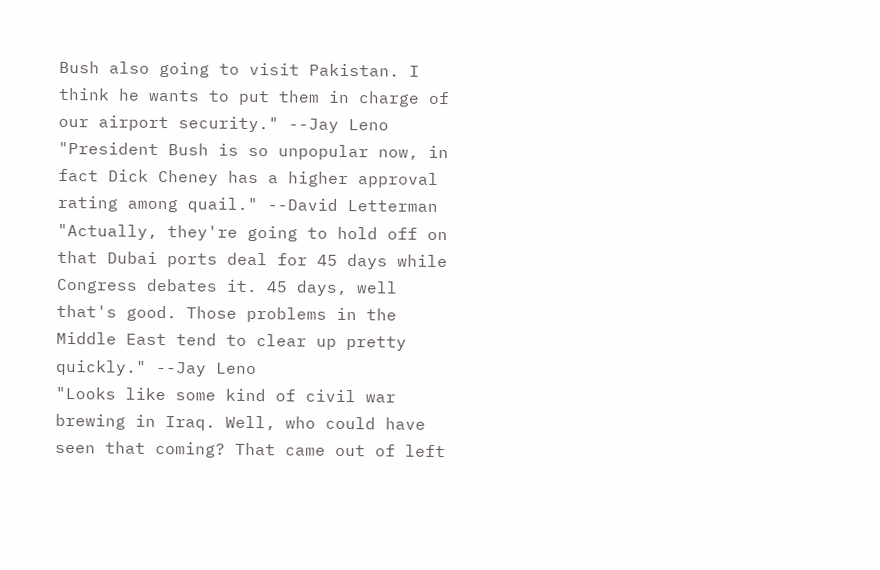Bush also going to visit Pakistan. I think he wants to put them in charge of our airport security." --Jay Leno
"President Bush is so unpopular now, in fact Dick Cheney has a higher approval rating among quail." --David Letterman
"Actually, they're going to hold off on that Dubai ports deal for 45 days while Congress debates it. 45 days, well that's good. Those problems in the Middle East tend to clear up pretty quickly." --Jay Leno
"Looks like some kind of civil war brewing in Iraq. Well, who could have seen that coming? That came out of left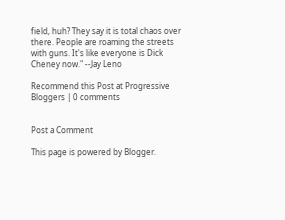field, huh? They say it is total chaos over there. People are roaming the streets with guns. It's like everyone is Dick Cheney now." --Jay Leno

Recommend this Post at Progressive Bloggers | 0 comments


Post a Comment

This page is powered by Blogger.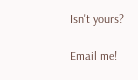Isn't yours?

Email me!